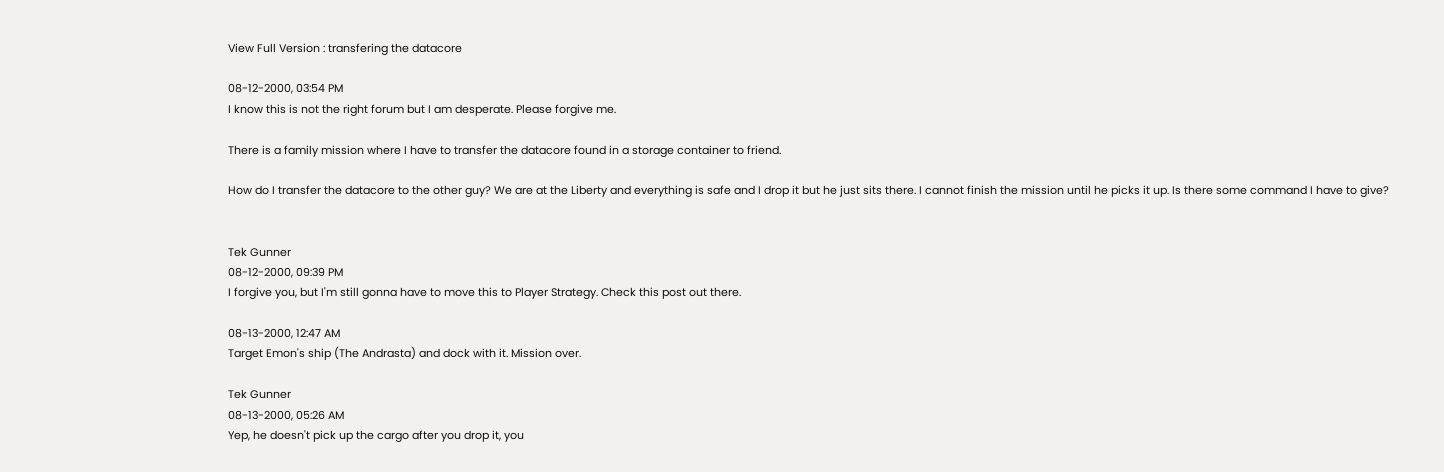View Full Version : transfering the datacore

08-12-2000, 03:54 PM
I know this is not the right forum but I am desperate. Please forgive me.

There is a family mission where I have to transfer the datacore found in a storage container to friend.

How do I transfer the datacore to the other guy? We are at the Liberty and everything is safe and I drop it but he just sits there. I cannot finish the mission until he picks it up. Is there some command I have to give?


Tek Gunner
08-12-2000, 09:39 PM
I forgive you, but I'm still gonna have to move this to Player Strategy. Check this post out there.

08-13-2000, 12:47 AM
Target Emon's ship (The Andrasta) and dock with it. Mission over.

Tek Gunner
08-13-2000, 05:26 AM
Yep, he doesn't pick up the cargo after you drop it, you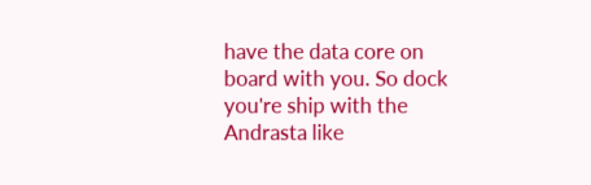have the data core on board with you. So dock you're ship with the Andrasta like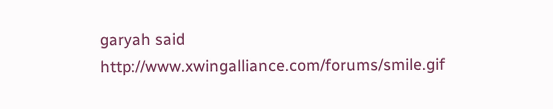garyah said http://www.xwingalliance.com/forums/smile.gif